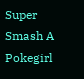Super Smash A Pokegirl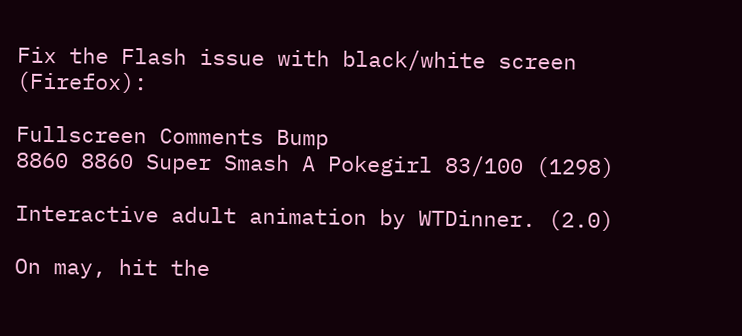Fix the Flash issue with black/white screen (Firefox):

Fullscreen Comments Bump
8860 8860 Super Smash A Pokegirl 83/100 (1298)

Interactive adult animation by WTDinner. (2.0)

On may, hit the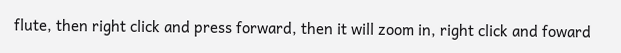flute, then right click and press forward, then it will zoom in, right click and foward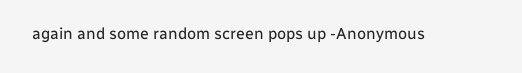again and some random screen pops up -Anonymous